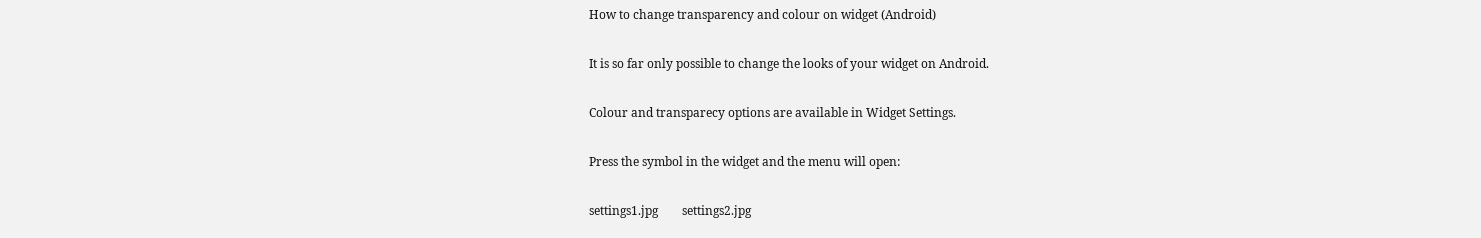How to change transparency and colour on widget (Android)

It is so far only possible to change the looks of your widget on Android.

Colour and transparecy options are available in Widget Settings.

Press the symbol in the widget and the menu will open:

settings1.jpg        settings2.jpg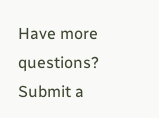Have more questions? Submit a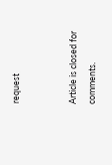request


Article is closed for comments.